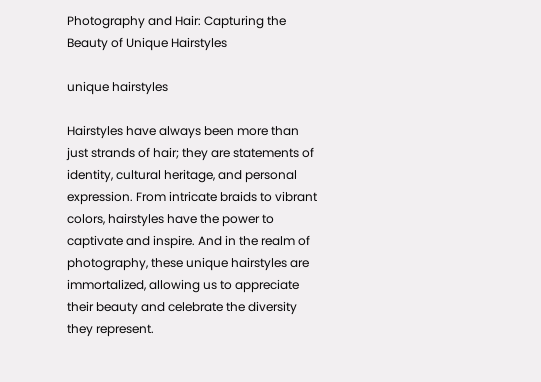Photography and Hair: Capturing the Beauty of Unique Hairstyles

unique hairstyles

Hairstyles have always been more than just strands of hair; they are statements of identity, cultural heritage, and personal expression. From intricate braids to vibrant colors, hairstyles have the power to captivate and inspire. And in the realm of photography, these unique hairstyles are immortalized, allowing us to appreciate their beauty and celebrate the diversity they represent.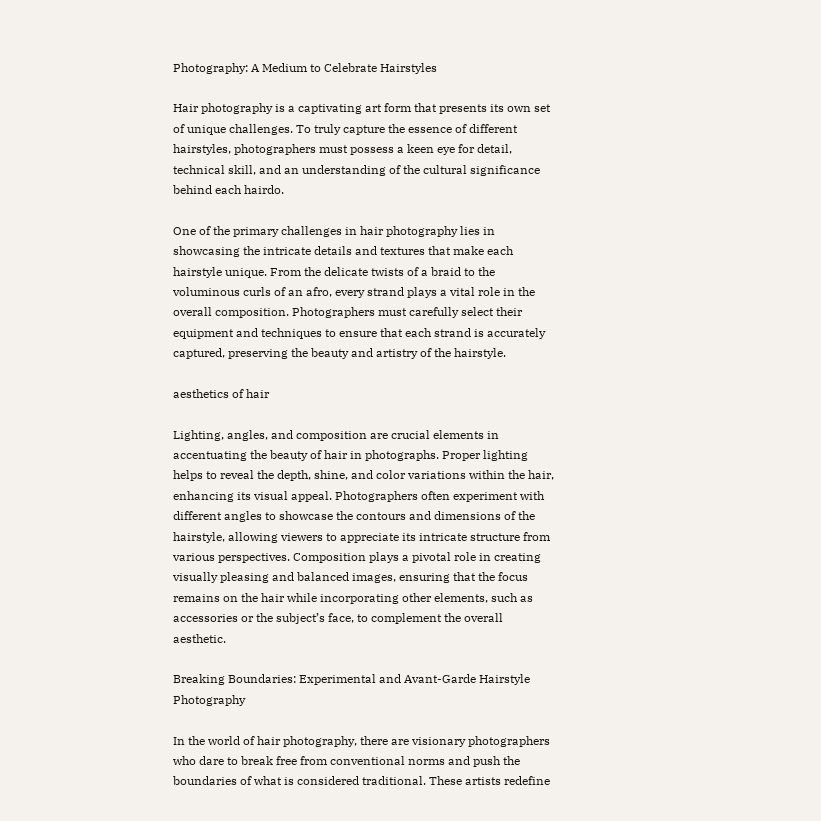Photography: A Medium to Celebrate Hairstyles

Hair photography is a captivating art form that presents its own set of unique challenges. To truly capture the essence of different hairstyles, photographers must possess a keen eye for detail, technical skill, and an understanding of the cultural significance behind each hairdo.

One of the primary challenges in hair photography lies in showcasing the intricate details and textures that make each hairstyle unique. From the delicate twists of a braid to the voluminous curls of an afro, every strand plays a vital role in the overall composition. Photographers must carefully select their equipment and techniques to ensure that each strand is accurately captured, preserving the beauty and artistry of the hairstyle.

aesthetics of hair

Lighting, angles, and composition are crucial elements in accentuating the beauty of hair in photographs. Proper lighting helps to reveal the depth, shine, and color variations within the hair, enhancing its visual appeal. Photographers often experiment with different angles to showcase the contours and dimensions of the hairstyle, allowing viewers to appreciate its intricate structure from various perspectives. Composition plays a pivotal role in creating visually pleasing and balanced images, ensuring that the focus remains on the hair while incorporating other elements, such as accessories or the subject’s face, to complement the overall aesthetic.

Breaking Boundaries: Experimental and Avant-Garde Hairstyle Photography

In the world of hair photography, there are visionary photographers who dare to break free from conventional norms and push the boundaries of what is considered traditional. These artists redefine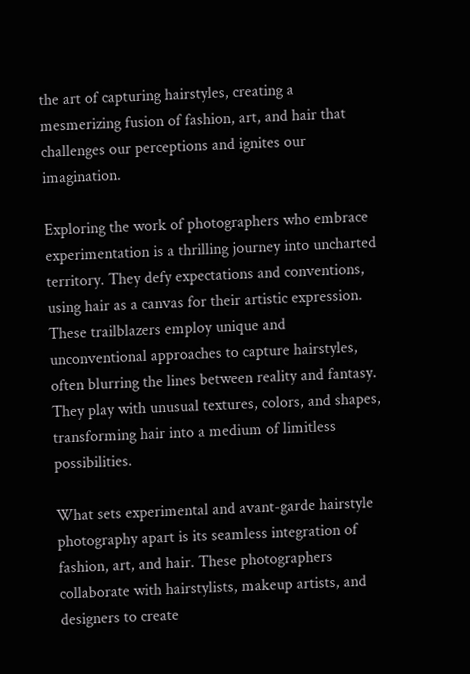the art of capturing hairstyles, creating a mesmerizing fusion of fashion, art, and hair that challenges our perceptions and ignites our imagination.

Exploring the work of photographers who embrace experimentation is a thrilling journey into uncharted territory. They defy expectations and conventions, using hair as a canvas for their artistic expression. These trailblazers employ unique and unconventional approaches to capture hairstyles, often blurring the lines between reality and fantasy. They play with unusual textures, colors, and shapes, transforming hair into a medium of limitless possibilities.

What sets experimental and avant-garde hairstyle photography apart is its seamless integration of fashion, art, and hair. These photographers collaborate with hairstylists, makeup artists, and designers to create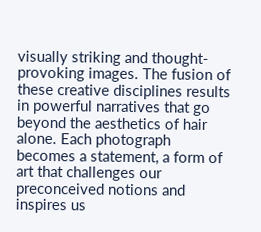visually striking and thought-provoking images. The fusion of these creative disciplines results in powerful narratives that go beyond the aesthetics of hair alone. Each photograph becomes a statement, a form of art that challenges our preconceived notions and inspires us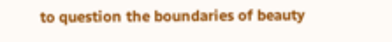to question the boundaries of beauty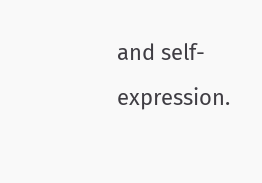and self-expression.